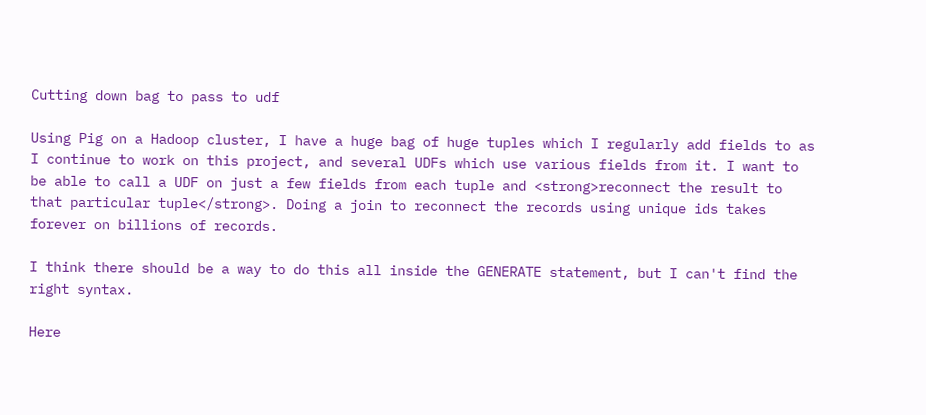Cutting down bag to pass to udf

Using Pig on a Hadoop cluster, I have a huge bag of huge tuples which I regularly add fields to as I continue to work on this project, and several UDFs which use various fields from it. I want to be able to call a UDF on just a few fields from each tuple and <strong>reconnect the result to that particular tuple</strong>. Doing a join to reconnect the records using unique ids takes forever on billions of records.

I think there should be a way to do this all inside the GENERATE statement, but I can't find the right syntax.

Here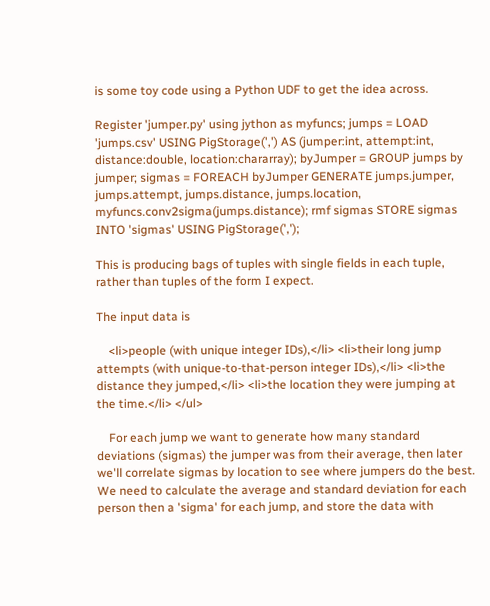is some toy code using a Python UDF to get the idea across.

Register 'jumper.py' using jython as myfuncs; jumps = LOAD 'jumps.csv' USING PigStorage(',') AS (jumper:int, attempt:int, distance:double, location:chararray); byJumper = GROUP jumps by jumper; sigmas = FOREACH byJumper GENERATE jumps.jumper, jumps.attempt, jumps.distance, jumps.location, myfuncs.conv2sigma(jumps.distance); rmf sigmas STORE sigmas INTO 'sigmas' USING PigStorage(',');

This is producing bags of tuples with single fields in each tuple, rather than tuples of the form I expect.

The input data is

    <li>people (with unique integer IDs),</li> <li>their long jump attempts (with unique-to-that-person integer IDs),</li> <li>the distance they jumped,</li> <li>the location they were jumping at the time.</li> </ul>

    For each jump we want to generate how many standard deviations (sigmas) the jumper was from their average, then later we'll correlate sigmas by location to see where jumpers do the best. We need to calculate the average and standard deviation for each person then a 'sigma' for each jump, and store the data with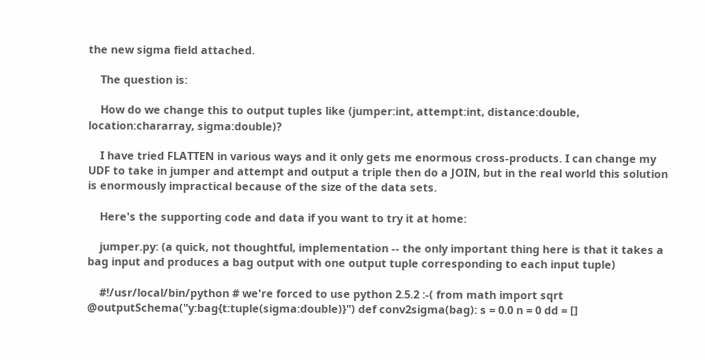the new sigma field attached.

    The question is:

    How do we change this to output tuples like (jumper:int, attempt:int, distance:double, location:chararray, sigma:double)?

    I have tried FLATTEN in various ways and it only gets me enormous cross-products. I can change my UDF to take in jumper and attempt and output a triple then do a JOIN, but in the real world this solution is enormously impractical because of the size of the data sets.

    Here's the supporting code and data if you want to try it at home:

    jumper.py: (a quick, not thoughtful, implementation -- the only important thing here is that it takes a bag input and produces a bag output with one output tuple corresponding to each input tuple)

    #!/usr/local/bin/python # we're forced to use python 2.5.2 :-( from math import sqrt @outputSchema("y:bag{t:tuple(sigma:double)}") def conv2sigma(bag): s = 0.0 n = 0 dd = []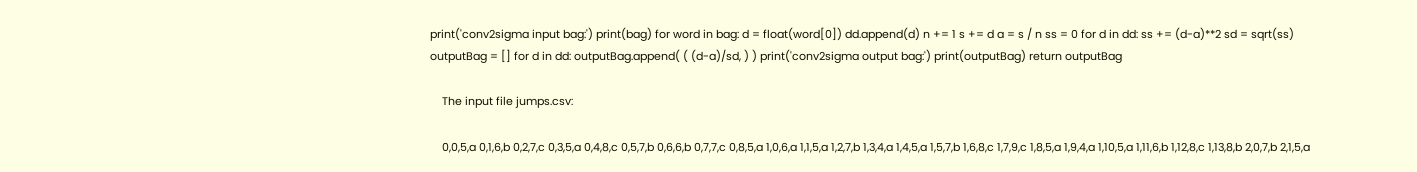print('conv2sigma input bag:') print(bag) for word in bag: d = float(word[0]) dd.append(d) n += 1 s += d a = s / n ss = 0 for d in dd: ss += (d-a)**2 sd = sqrt(ss) outputBag = [] for d in dd: outputBag.append( ( (d-a)/sd, ) ) print('conv2sigma output bag:') print(outputBag) return outputBag

    The input file jumps.csv:

    0,0,5,a 0,1,6,b 0,2,7,c 0,3,5,a 0,4,8,c 0,5,7,b 0,6,6,b 0,7,7,c 0,8,5,a 1,0,6,a 1,1,5,a 1,2,7,b 1,3,4,a 1,4,5,a 1,5,7,b 1,6,8,c 1,7,9,c 1,8,5,a 1,9,4,a 1,10,5,a 1,11,6,b 1,12,8,c 1,13,8,b 2,0,7,b 2,1,5,a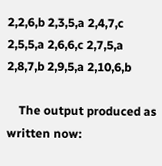2,2,6,b 2,3,5,a 2,4,7,c 2,5,5,a 2,6,6,c 2,7,5,a 2,8,7,b 2,9,5,a 2,10,6,b

    The output produced as written now: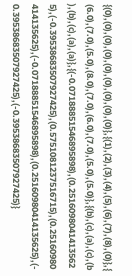{(0),(0),(0),(0),(0),(0),(0),(0),(0)},{(1),(2),(3),(4),(5),(6),(7),(8),(0)},{(6.0),(7.0),(5.0),(8.0),(7.0),(6.0),(7.0),(5.0),(5.0)},{(b),(c),(a),(c),(b),(b),(c),(a),(a)},{(-0.07188851546895898),(0.25160980414135625),(-0.39538683507927425),(0.5751081237516715),(0.25160980414135625),(-0.07188851546895898),(0.25160980414135625),(-0.39538683507927425),(-0.39538683507927425)}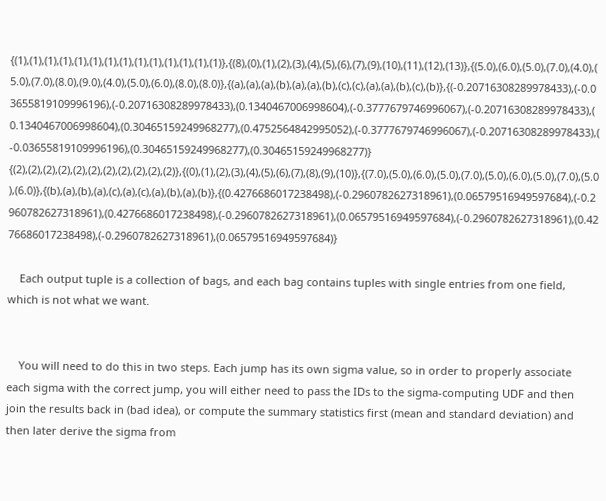{(1),(1),(1),(1),(1),(1),(1),(1),(1),(1),(1),(1),(1),(1)},{(8),(0),(1),(2),(3),(4),(5),(6),(7),(9),(10),(11),(12),(13)},{(5.0),(6.0),(5.0),(7.0),(4.0),(5.0),(7.0),(8.0),(9.0),(4.0),(5.0),(6.0),(8.0),(8.0)},{(a),(a),(a),(b),(a),(a),(b),(c),(c),(a),(a),(b),(c),(b)},{(-0.20716308289978433),(-0.03655819109996196),(-0.20716308289978433),(0.1340467006998604),(-0.3777679746996067),(-0.20716308289978433),(0.1340467006998604),(0.30465159249968277),(0.4752564842995052),(-0.3777679746996067),(-0.20716308289978433),(-0.03655819109996196),(0.30465159249968277),(0.30465159249968277)} {(2),(2),(2),(2),(2),(2),(2),(2),(2),(2),(2)},{(0),(1),(2),(3),(4),(5),(6),(7),(8),(9),(10)},{(7.0),(5.0),(6.0),(5.0),(7.0),(5.0),(6.0),(5.0),(7.0),(5.0),(6.0)},{(b),(a),(b),(a),(c),(a),(c),(a),(b),(a),(b)},{(0.4276686017238498),(-0.2960782627318961),(0.06579516949597684),(-0.2960782627318961),(0.4276686017238498),(-0.2960782627318961),(0.06579516949597684),(-0.2960782627318961),(0.4276686017238498),(-0.2960782627318961),(0.06579516949597684)}

    Each output tuple is a collection of bags, and each bag contains tuples with single entries from one field, which is not what we want.


    You will need to do this in two steps. Each jump has its own sigma value, so in order to properly associate each sigma with the correct jump, you will either need to pass the IDs to the sigma-computing UDF and then join the results back in (bad idea), or compute the summary statistics first (mean and standard deviation) and then later derive the sigma from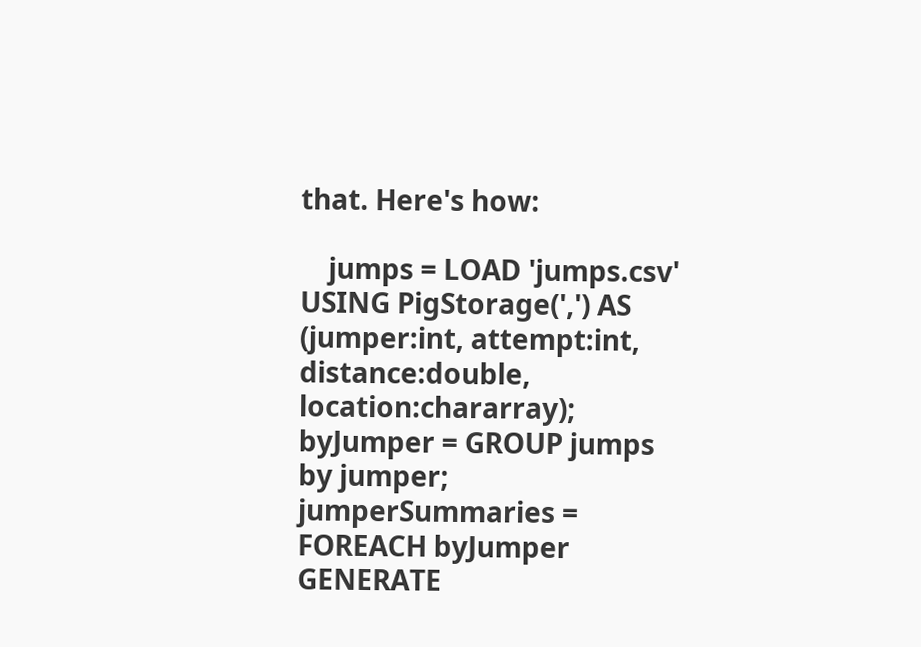that. Here's how:

    jumps = LOAD 'jumps.csv' USING PigStorage(',') AS (jumper:int, attempt:int, distance:double, location:chararray); byJumper = GROUP jumps by jumper; jumperSummaries = FOREACH byJumper GENERATE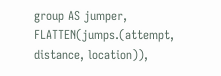group AS jumper, FLATTEN(jumps.(attempt, distance, location)),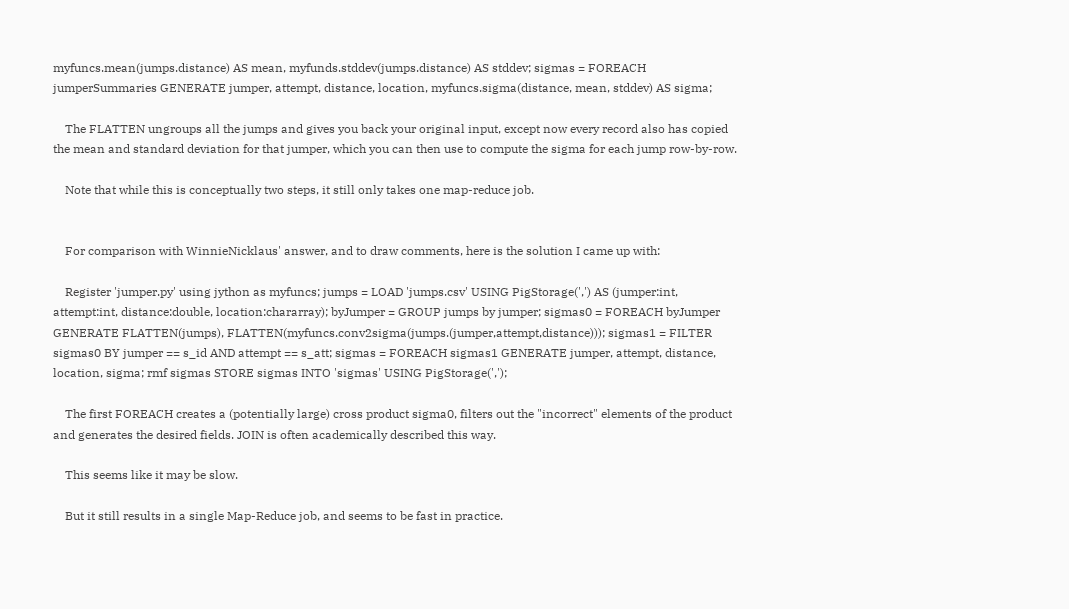myfuncs.mean(jumps.distance) AS mean, myfunds.stddev(jumps.distance) AS stddev; sigmas = FOREACH jumperSummaries GENERATE jumper, attempt, distance, location, myfuncs.sigma(distance, mean, stddev) AS sigma;

    The FLATTEN ungroups all the jumps and gives you back your original input, except now every record also has copied the mean and standard deviation for that jumper, which you can then use to compute the sigma for each jump row-by-row.

    Note that while this is conceptually two steps, it still only takes one map-reduce job.


    For comparison with WinnieNicklaus' answer, and to draw comments, here is the solution I came up with:

    Register 'jumper.py' using jython as myfuncs; jumps = LOAD 'jumps.csv' USING PigStorage(',') AS (jumper:int, attempt:int, distance:double, location:chararray); byJumper = GROUP jumps by jumper; sigmas0 = FOREACH byJumper GENERATE FLATTEN(jumps), FLATTEN(myfuncs.conv2sigma(jumps.(jumper,attempt,distance))); sigmas1 = FILTER sigmas0 BY jumper == s_id AND attempt == s_att; sigmas = FOREACH sigmas1 GENERATE jumper, attempt, distance, location, sigma; rmf sigmas STORE sigmas INTO 'sigmas' USING PigStorage(',');

    The first FOREACH creates a (potentially large) cross product sigma0, filters out the "incorrect" elements of the product and generates the desired fields. JOIN is often academically described this way.

    This seems like it may be slow.

    But it still results in a single Map-Reduce job, and seems to be fast in practice.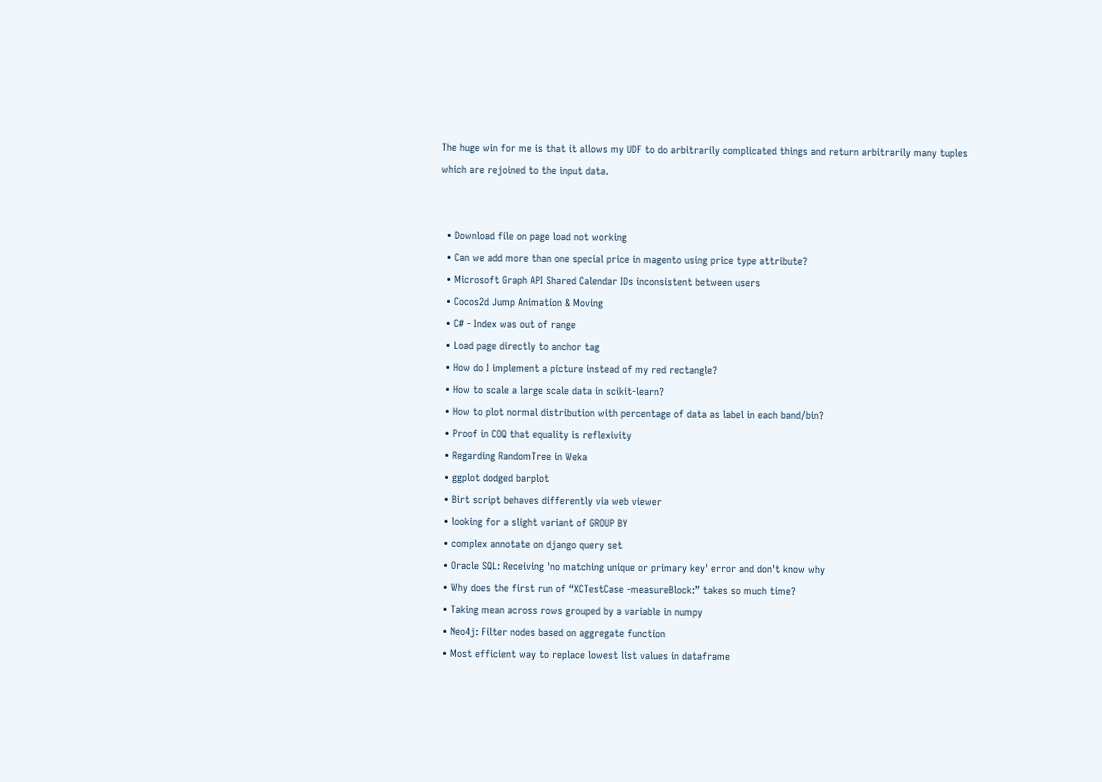The huge win for me is that it allows my UDF to do arbitrarily complicated things and return arbitrarily many tuples which are rejoined to the input data.


  • Download file on page load not working
  • Can we add more than one special price in magento using price type attribute?
  • Microsoft Graph API Shared Calendar IDs inconsistent between users
  • Cocos2d Jump Animation & Moving
  • C# - Index was out of range
  • Load page directly to anchor tag
  • How do I implement a picture instead of my red rectangle?
  • How to scale a large scale data in scikit-learn?
  • How to plot normal distribution with percentage of data as label in each band/bin?
  • Proof in COQ that equality is reflexivity
  • Regarding RandomTree in Weka
  • ggplot dodged barplot
  • Birt script behaves differently via web viewer
  • looking for a slight variant of GROUP BY
  • complex annotate on django query set
  • Oracle SQL: Receiving 'no matching unique or primary key' error and don't know why
  • Why does the first run of “XCTestCase -measureBlock:” takes so much time?
  • Taking mean across rows grouped by a variable in numpy
  • Neo4j: Filter nodes based on aggregate function
  • Most efficient way to replace lowest list values in dataframe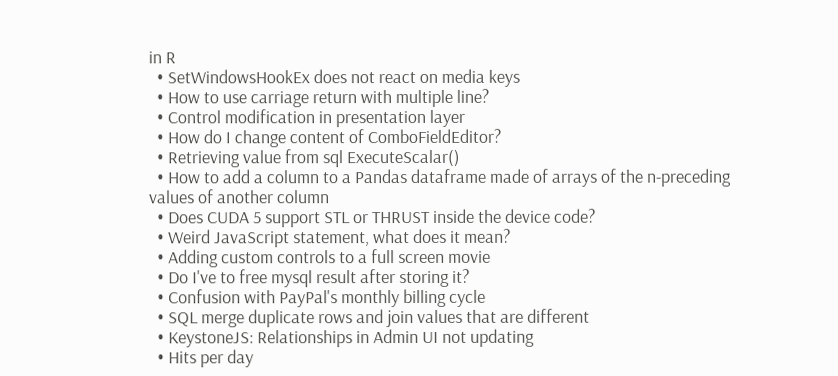in R
  • SetWindowsHookEx does not react on media keys
  • How to use carriage return with multiple line?
  • Control modification in presentation layer
  • How do I change content of ComboFieldEditor?
  • Retrieving value from sql ExecuteScalar()
  • How to add a column to a Pandas dataframe made of arrays of the n-preceding values of another column
  • Does CUDA 5 support STL or THRUST inside the device code?
  • Weird JavaScript statement, what does it mean?
  • Adding custom controls to a full screen movie
  • Do I've to free mysql result after storing it?
  • Confusion with PayPal's monthly billing cycle
  • SQL merge duplicate rows and join values that are different
  • KeystoneJS: Relationships in Admin UI not updating
  • Hits per day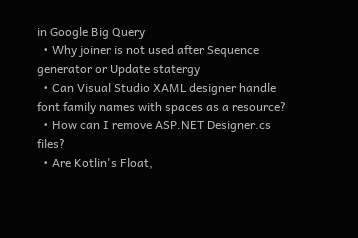in Google Big Query
  • Why joiner is not used after Sequence generator or Update statergy
  • Can Visual Studio XAML designer handle font family names with spaces as a resource?
  • How can I remove ASP.NET Designer.cs files?
  • Are Kotlin's Float,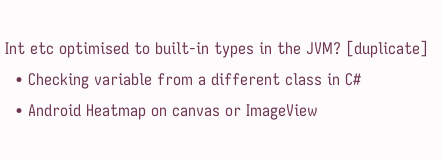Int etc optimised to built-in types in the JVM? [duplicate]
  • Checking variable from a different class in C#
  • Android Heatmap on canvas or ImageView